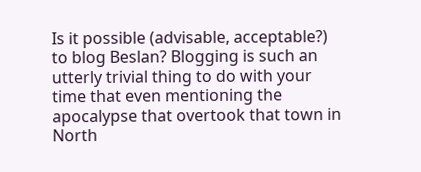Is it possible (advisable, acceptable?) to blog Beslan? Blogging is such an utterly trivial thing to do with your time that even mentioning the apocalypse that overtook that town in North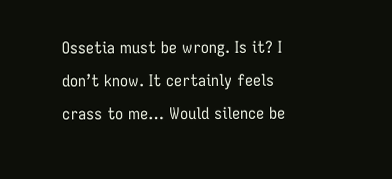Ossetia must be wrong. Is it? I don’t know. It certainly feels crass to me… Would silence be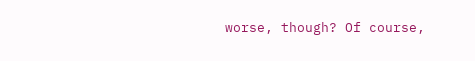worse, though? Of course,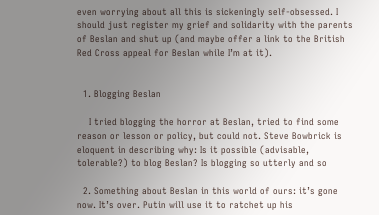even worrying about all this is sickeningly self-obsessed. I should just register my grief and solidarity with the parents of Beslan and shut up (and maybe offer a link to the British Red Cross appeal for Beslan while I’m at it).


  1. Blogging Beslan

    I tried blogging the horror at Beslan, tried to find some reason or lesson or policy, but could not. Steve Bowbrick is eloquent in describing why: Is it possible (advisable, tolerable?) to blog Beslan? Is blogging so utterly and so

  2. Something about Beslan in this world of ours: it’s gone now. It’s over. Putin will use it to ratchet up his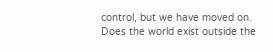control, but we have moved on. Does the world exist outside the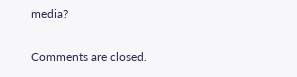media?

Comments are closed.